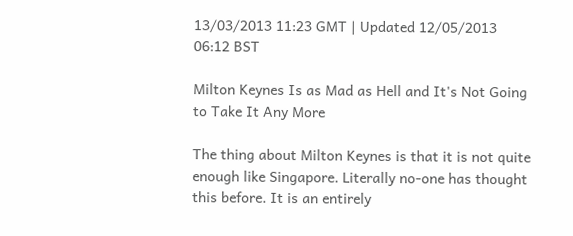13/03/2013 11:23 GMT | Updated 12/05/2013 06:12 BST

Milton Keynes Is as Mad as Hell and It's Not Going to Take It Any More

The thing about Milton Keynes is that it is not quite enough like Singapore. Literally no-one has thought this before. It is an entirely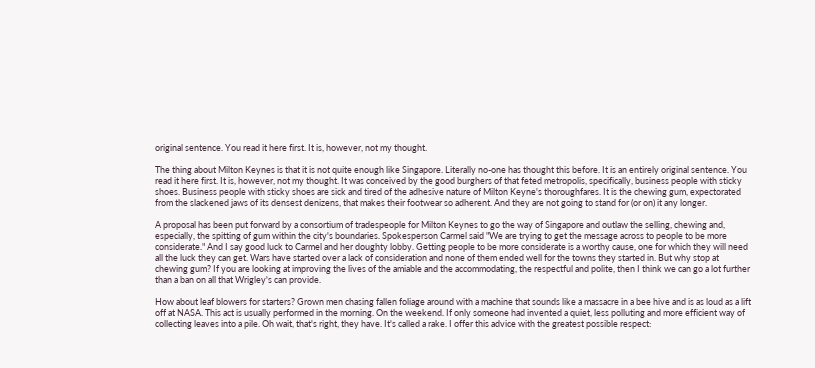original sentence. You read it here first. It is, however, not my thought.

The thing about Milton Keynes is that it is not quite enough like Singapore. Literally no-one has thought this before. It is an entirely original sentence. You read it here first. It is, however, not my thought. It was conceived by the good burghers of that feted metropolis, specifically, business people with sticky shoes. Business people with sticky shoes are sick and tired of the adhesive nature of Milton Keyne's thoroughfares. It is the chewing gum, expectorated from the slackened jaws of its densest denizens, that makes their footwear so adherent. And they are not going to stand for (or on) it any longer.

A proposal has been put forward by a consortium of tradespeople for Milton Keynes to go the way of Singapore and outlaw the selling, chewing and, especially, the spitting of gum within the city's boundaries. Spokesperson Carmel said "We are trying to get the message across to people to be more considerate." And I say good luck to Carmel and her doughty lobby. Getting people to be more considerate is a worthy cause, one for which they will need all the luck they can get. Wars have started over a lack of consideration and none of them ended well for the towns they started in. But why stop at chewing gum? If you are looking at improving the lives of the amiable and the accommodating, the respectful and polite, then I think we can go a lot further than a ban on all that Wrigley's can provide.

How about leaf blowers for starters? Grown men chasing fallen foliage around with a machine that sounds like a massacre in a bee hive and is as loud as a lift off at NASA. This act is usually performed in the morning. On the weekend. If only someone had invented a quiet, less polluting and more efficient way of collecting leaves into a pile. Oh wait, that's right, they have. It's called a rake. I offer this advice with the greatest possible respect: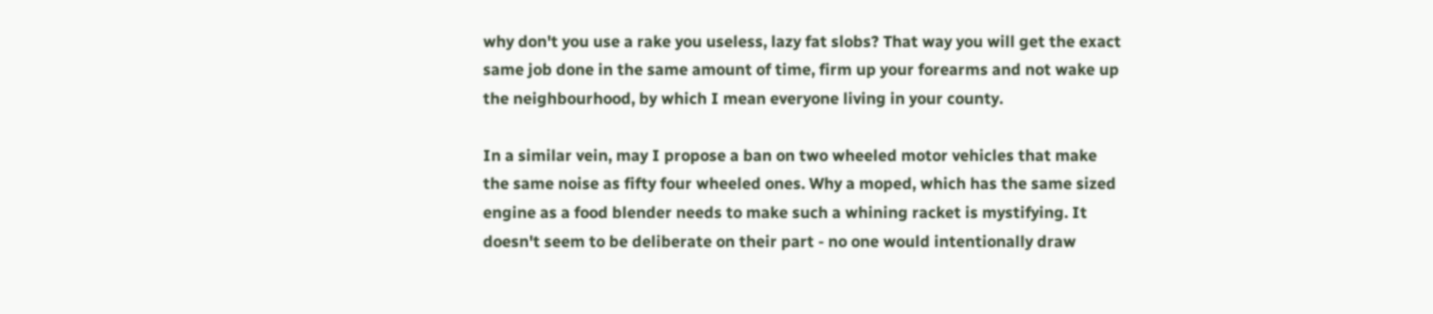why don't you use a rake you useless, lazy fat slobs? That way you will get the exact same job done in the same amount of time, firm up your forearms and not wake up the neighbourhood, by which I mean everyone living in your county.

In a similar vein, may I propose a ban on two wheeled motor vehicles that make the same noise as fifty four wheeled ones. Why a moped, which has the same sized engine as a food blender needs to make such a whining racket is mystifying. It doesn't seem to be deliberate on their part - no one would intentionally draw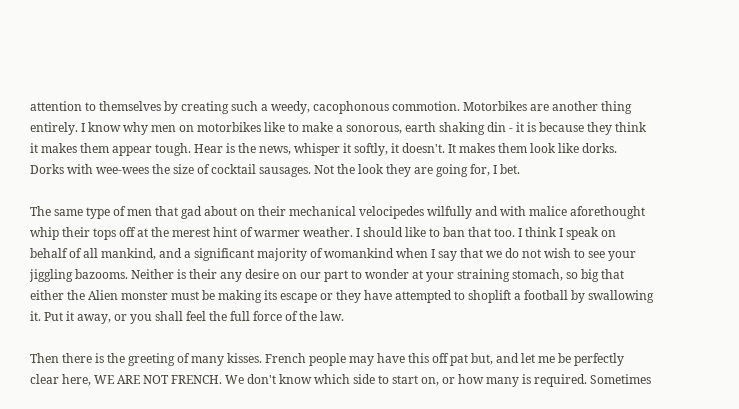attention to themselves by creating such a weedy, cacophonous commotion. Motorbikes are another thing entirely. I know why men on motorbikes like to make a sonorous, earth shaking din - it is because they think it makes them appear tough. Hear is the news, whisper it softly, it doesn't. It makes them look like dorks. Dorks with wee-wees the size of cocktail sausages. Not the look they are going for, I bet.

The same type of men that gad about on their mechanical velocipedes wilfully and with malice aforethought whip their tops off at the merest hint of warmer weather. I should like to ban that too. I think I speak on behalf of all mankind, and a significant majority of womankind when I say that we do not wish to see your jiggling bazooms. Neither is their any desire on our part to wonder at your straining stomach, so big that either the Alien monster must be making its escape or they have attempted to shoplift a football by swallowing it. Put it away, or you shall feel the full force of the law.

Then there is the greeting of many kisses. French people may have this off pat but, and let me be perfectly clear here, WE ARE NOT FRENCH. We don't know which side to start on, or how many is required. Sometimes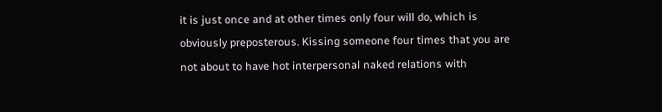it is just once and at other times only four will do, which is obviously preposterous. Kissing someone four times that you are not about to have hot interpersonal naked relations with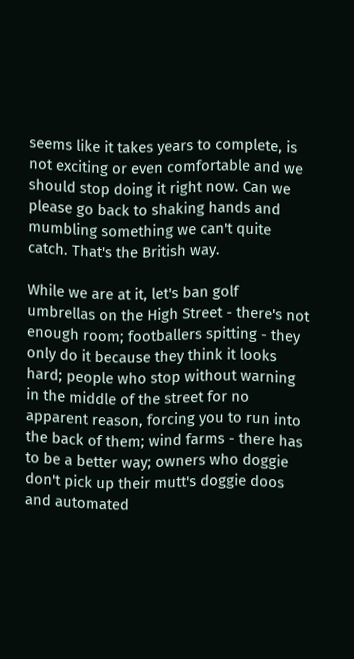seems like it takes years to complete, is not exciting or even comfortable and we should stop doing it right now. Can we please go back to shaking hands and mumbling something we can't quite catch. That's the British way.

While we are at it, let's ban golf umbrellas on the High Street - there's not enough room; footballers spitting - they only do it because they think it looks hard; people who stop without warning in the middle of the street for no apparent reason, forcing you to run into the back of them; wind farms - there has to be a better way; owners who doggie don't pick up their mutt's doggie doos and automated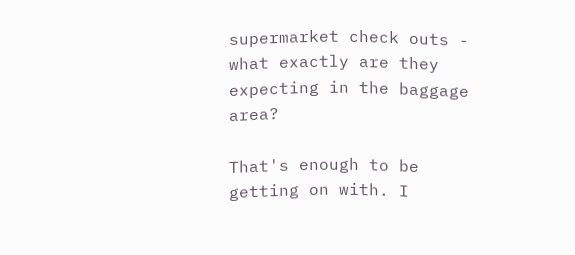supermarket check outs - what exactly are they expecting in the baggage area?

That's enough to be getting on with. I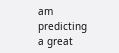am predicting a great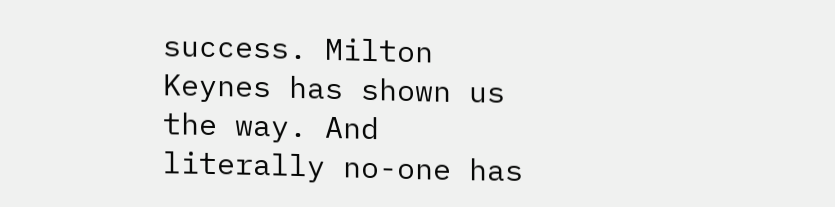success. Milton Keynes has shown us the way. And literally no-one has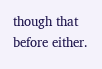though that before either.